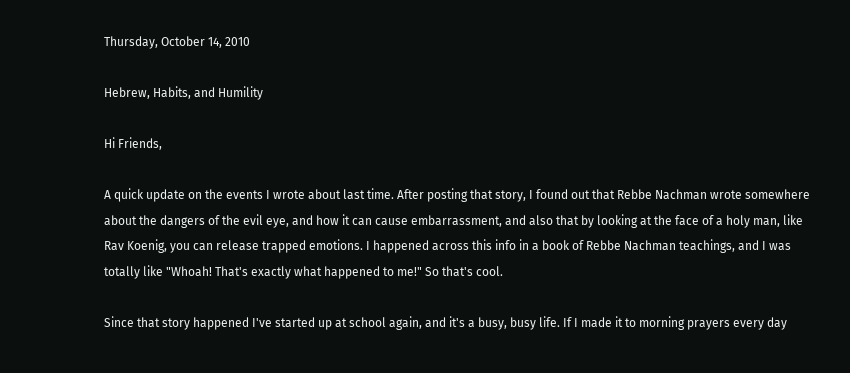Thursday, October 14, 2010

Hebrew, Habits, and Humility

Hi Friends,

A quick update on the events I wrote about last time. After posting that story, I found out that Rebbe Nachman wrote somewhere about the dangers of the evil eye, and how it can cause embarrassment, and also that by looking at the face of a holy man, like Rav Koenig, you can release trapped emotions. I happened across this info in a book of Rebbe Nachman teachings, and I was totally like "Whoah! That's exactly what happened to me!" So that's cool.

Since that story happened I've started up at school again, and it's a busy, busy life. If I made it to morning prayers every day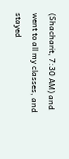(Shacharit, 7:30 AM) and went to all my classes, and stayed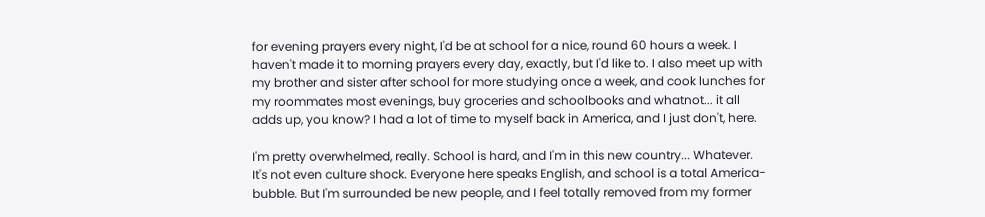for evening prayers every night, I'd be at school for a nice, round 60 hours a week. I haven't made it to morning prayers every day, exactly, but I'd like to. I also meet up with my brother and sister after school for more studying once a week, and cook lunches for my roommates most evenings, buy groceries and schoolbooks and whatnot... it all adds up, you know? I had a lot of time to myself back in America, and I just don't, here.

I'm pretty overwhelmed, really. School is hard, and I'm in this new country... Whatever. It's not even culture shock. Everyone here speaks English, and school is a total America-bubble. But I'm surrounded be new people, and I feel totally removed from my former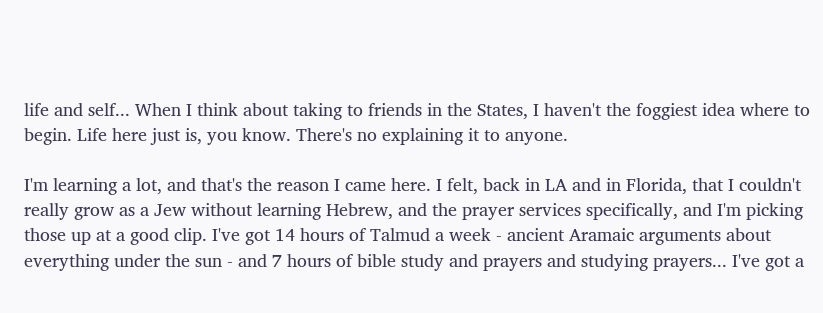life and self... When I think about taking to friends in the States, I haven't the foggiest idea where to begin. Life here just is, you know. There's no explaining it to anyone.

I'm learning a lot, and that's the reason I came here. I felt, back in LA and in Florida, that I couldn't really grow as a Jew without learning Hebrew, and the prayer services specifically, and I'm picking those up at a good clip. I've got 14 hours of Talmud a week - ancient Aramaic arguments about everything under the sun - and 7 hours of bible study and prayers and studying prayers... I've got a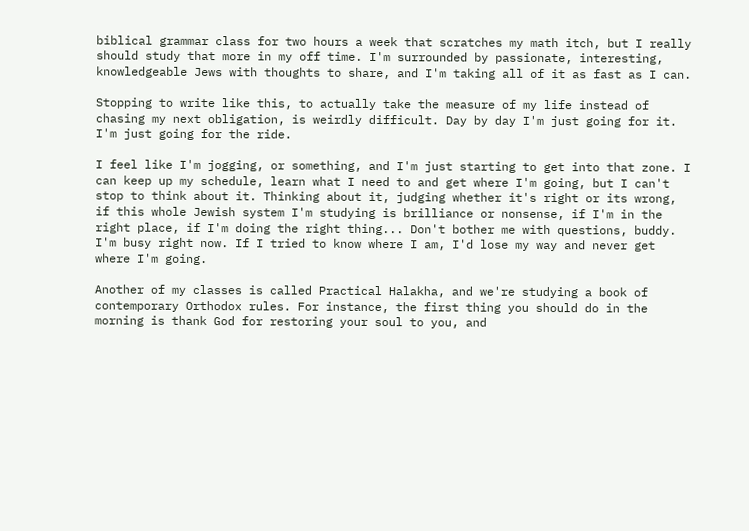biblical grammar class for two hours a week that scratches my math itch, but I really should study that more in my off time. I'm surrounded by passionate, interesting, knowledgeable Jews with thoughts to share, and I'm taking all of it as fast as I can.

Stopping to write like this, to actually take the measure of my life instead of chasing my next obligation, is weirdly difficult. Day by day I'm just going for it. I'm just going for the ride.

I feel like I'm jogging, or something, and I'm just starting to get into that zone. I can keep up my schedule, learn what I need to and get where I'm going, but I can't stop to think about it. Thinking about it, judging whether it's right or its wrong, if this whole Jewish system I'm studying is brilliance or nonsense, if I'm in the right place, if I'm doing the right thing... Don't bother me with questions, buddy. I'm busy right now. If I tried to know where I am, I'd lose my way and never get where I'm going.

Another of my classes is called Practical Halakha, and we're studying a book of contemporary Orthodox rules. For instance, the first thing you should do in the morning is thank God for restoring your soul to you, and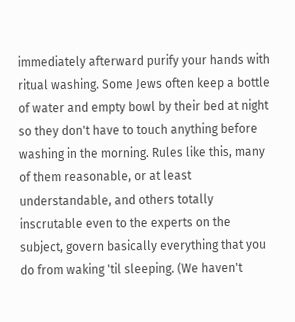immediately afterward purify your hands with ritual washing. Some Jews often keep a bottle of water and empty bowl by their bed at night so they don't have to touch anything before washing in the morning. Rules like this, many of them reasonable, or at least understandable, and others totally inscrutable even to the experts on the subject, govern basically everything that you do from waking 'til sleeping. (We haven't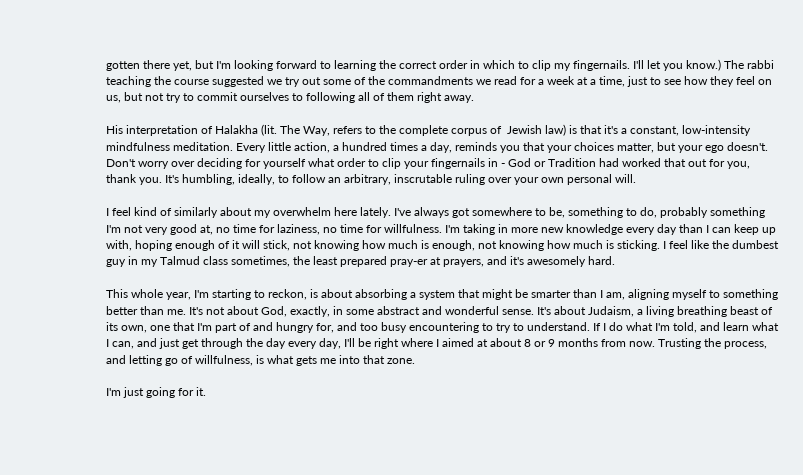gotten there yet, but I'm looking forward to learning the correct order in which to clip my fingernails. I'll let you know.) The rabbi teaching the course suggested we try out some of the commandments we read for a week at a time, just to see how they feel on us, but not try to commit ourselves to following all of them right away.

His interpretation of Halakha (lit. The Way, refers to the complete corpus of  Jewish law) is that it's a constant, low-intensity mindfulness meditation. Every little action, a hundred times a day, reminds you that your choices matter, but your ego doesn't. Don't worry over deciding for yourself what order to clip your fingernails in - God or Tradition had worked that out for you, thank you. It's humbling, ideally, to follow an arbitrary, inscrutable ruling over your own personal will.

I feel kind of similarly about my overwhelm here lately. I've always got somewhere to be, something to do, probably something I'm not very good at, no time for laziness, no time for willfulness. I'm taking in more new knowledge every day than I can keep up with, hoping enough of it will stick, not knowing how much is enough, not knowing how much is sticking. I feel like the dumbest guy in my Talmud class sometimes, the least prepared pray-er at prayers, and it's awesomely hard.

This whole year, I'm starting to reckon, is about absorbing a system that might be smarter than I am, aligning myself to something better than me. It's not about God, exactly, in some abstract and wonderful sense. It's about Judaism, a living breathing beast of its own, one that I'm part of and hungry for, and too busy encountering to try to understand. If I do what I'm told, and learn what I can, and just get through the day every day, I'll be right where I aimed at about 8 or 9 months from now. Trusting the process, and letting go of willfulness, is what gets me into that zone.

I'm just going for it.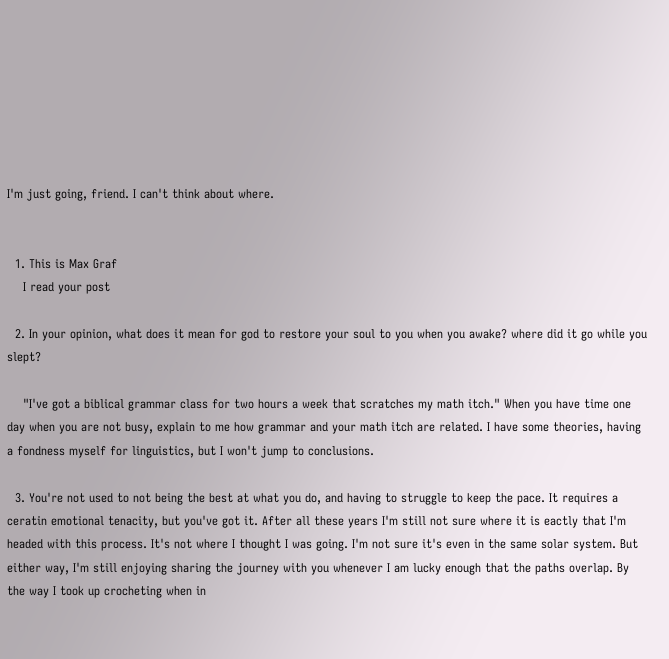I'm just going, friend. I can't think about where.


  1. This is Max Graf
    I read your post

  2. In your opinion, what does it mean for god to restore your soul to you when you awake? where did it go while you slept?

    "I've got a biblical grammar class for two hours a week that scratches my math itch." When you have time one day when you are not busy, explain to me how grammar and your math itch are related. I have some theories, having a fondness myself for linguistics, but I won't jump to conclusions.

  3. You're not used to not being the best at what you do, and having to struggle to keep the pace. It requires a ceratin emotional tenacity, but you've got it. After all these years I'm still not sure where it is eactly that I'm headed with this process. It's not where I thought I was going. I'm not sure it's even in the same solar system. But either way, I'm still enjoying sharing the journey with you whenever I am lucky enough that the paths overlap. By the way I took up crocheting when in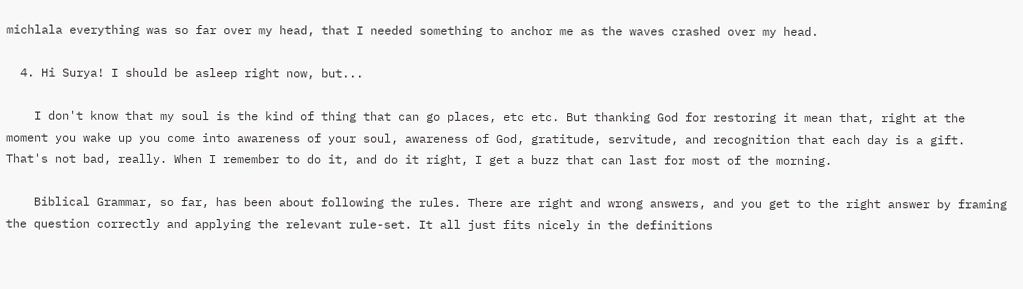michlala everything was so far over my head, that I needed something to anchor me as the waves crashed over my head.

  4. Hi Surya! I should be asleep right now, but...

    I don't know that my soul is the kind of thing that can go places, etc etc. But thanking God for restoring it mean that, right at the moment you wake up you come into awareness of your soul, awareness of God, gratitude, servitude, and recognition that each day is a gift. That's not bad, really. When I remember to do it, and do it right, I get a buzz that can last for most of the morning.

    Biblical Grammar, so far, has been about following the rules. There are right and wrong answers, and you get to the right answer by framing the question correctly and applying the relevant rule-set. It all just fits nicely in the definitions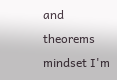and theorems mindset I'm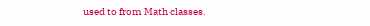used to from Math classes.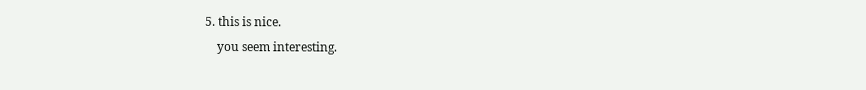5. this is nice.
    you seem interesting.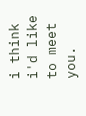i think i'd like to meet you.